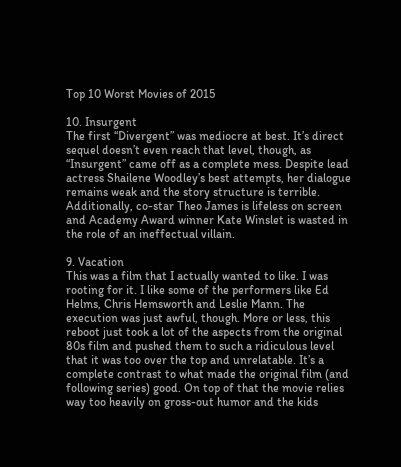Top 10 Worst Movies of 2015

10. Insurgent
The first “Divergent” was mediocre at best. It’s direct sequel doesn’t even reach that level, though, as “Insurgent” came off as a complete mess. Despite lead actress Shailene Woodley’s best attempts, her dialogue remains weak and the story structure is terrible. Additionally, co-star Theo James is lifeless on screen and Academy Award winner Kate Winslet is wasted in the role of an ineffectual villain.

9. Vacation
This was a film that I actually wanted to like. I was rooting for it. I like some of the performers like Ed Helms, Chris Hemsworth and Leslie Mann. The execution was just awful, though. More or less, this reboot just took a lot of the aspects from the original 80s film and pushed them to such a ridiculous level that it was too over the top and unrelatable. It’s a complete contrast to what made the original film (and following series) good. On top of that the movie relies way too heavily on gross-out humor and the kids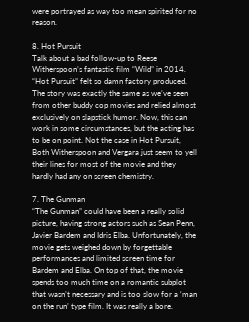were portrayed as way too mean spirited for no reason.

8. Hot Pursuit
Talk about a bad follow-up to Reese Witherspoon’s fantastic film “Wild” in 2014. “Hot Pursuit” felt so damn factory produced. The story was exactly the same as we’ve seen from other buddy cop movies and relied almost exclusively on slapstick humor. Now, this can work in some circumstances, but the acting has to be on point. Not the case in Hot Pursuit, Both Witherspoon and Vergara just seem to yell their lines for most of the movie and they hardly had any on screen chemistry.

7. The Gunman
“The Gunman” could have been a really solid picture, having strong actors such as Sean Penn, Javier Bardem and Idris Elba. Unfortunately, the movie gets weighed down by forgettable performances and limited screen time for Bardem and Elba. On top of that, the movie spends too much time on a romantic subplot that wasn’t necessary and is too slow for a ‘man on the run’ type film. It was really a bore.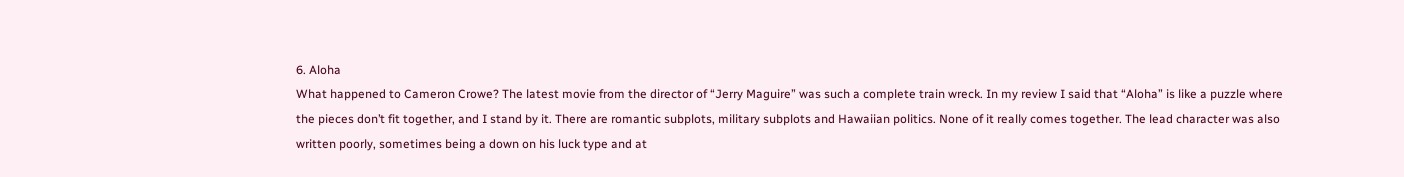6. Aloha
What happened to Cameron Crowe? The latest movie from the director of “Jerry Maguire” was such a complete train wreck. In my review I said that “Aloha” is like a puzzle where the pieces don’t fit together, and I stand by it. There are romantic subplots, military subplots and Hawaiian politics. None of it really comes together. The lead character was also written poorly, sometimes being a down on his luck type and at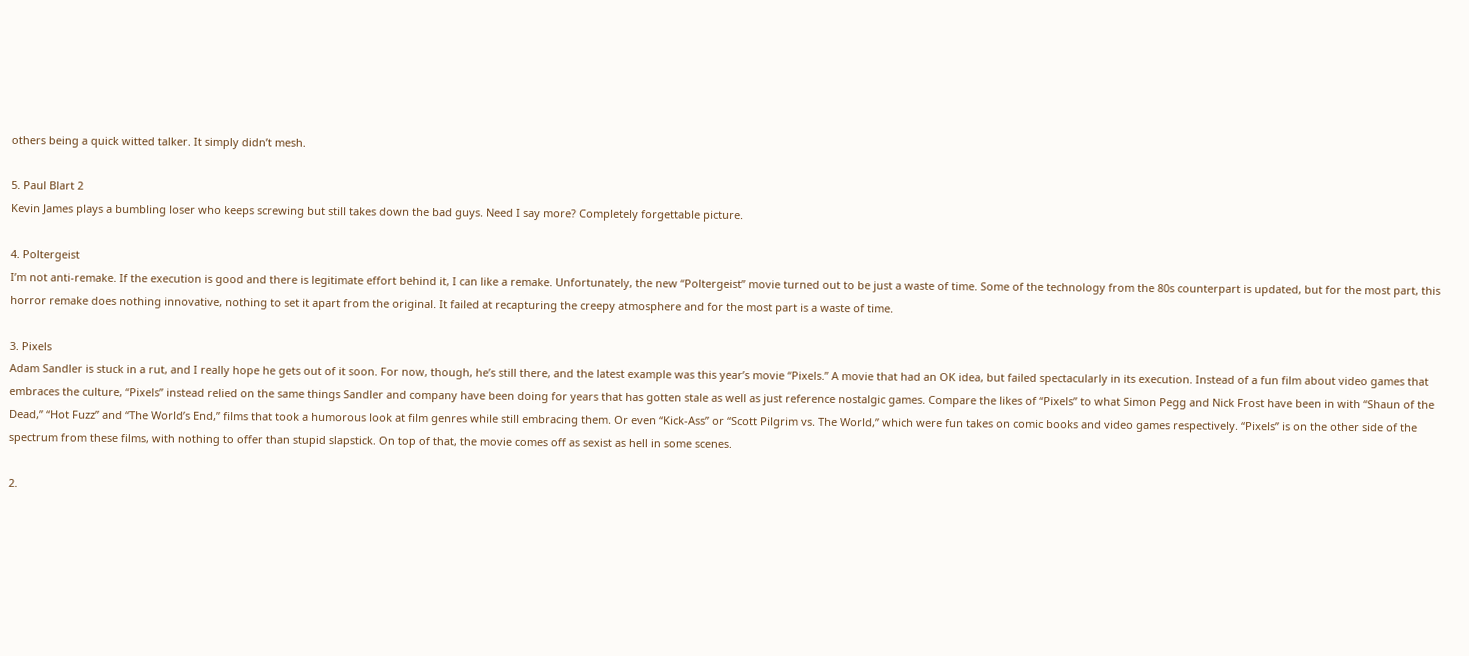others being a quick witted talker. It simply didn’t mesh.

5. Paul Blart 2
Kevin James plays a bumbling loser who keeps screwing but still takes down the bad guys. Need I say more? Completely forgettable picture.

4. Poltergeist
I’m not anti-remake. If the execution is good and there is legitimate effort behind it, I can like a remake. Unfortunately, the new “Poltergeist” movie turned out to be just a waste of time. Some of the technology from the 80s counterpart is updated, but for the most part, this horror remake does nothing innovative, nothing to set it apart from the original. It failed at recapturing the creepy atmosphere and for the most part is a waste of time.

3. Pixels
Adam Sandler is stuck in a rut, and I really hope he gets out of it soon. For now, though, he’s still there, and the latest example was this year’s movie “Pixels.” A movie that had an OK idea, but failed spectacularly in its execution. Instead of a fun film about video games that embraces the culture, “Pixels” instead relied on the same things Sandler and company have been doing for years that has gotten stale as well as just reference nostalgic games. Compare the likes of “Pixels” to what Simon Pegg and Nick Frost have been in with “Shaun of the Dead,” “Hot Fuzz” and “The World’s End,” films that took a humorous look at film genres while still embracing them. Or even “Kick-Ass” or “Scott Pilgrim vs. The World,” which were fun takes on comic books and video games respectively. “Pixels” is on the other side of the spectrum from these films, with nothing to offer than stupid slapstick. On top of that, the movie comes off as sexist as hell in some scenes.

2.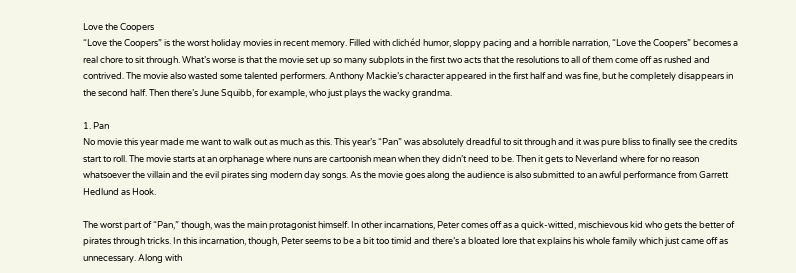Love the Coopers
“Love the Coopers” is the worst holiday movies in recent memory. Filled with clichéd humor, sloppy pacing and a horrible narration, “Love the Coopers” becomes a real chore to sit through. What’s worse is that the movie set up so many subplots in the first two acts that the resolutions to all of them come off as rushed and contrived. The movie also wasted some talented performers. Anthony Mackie’s character appeared in the first half and was fine, but he completely disappears in the second half. Then there’s June Squibb, for example, who just plays the wacky grandma.

1. Pan
No movie this year made me want to walk out as much as this. This year’s “Pan” was absolutely dreadful to sit through and it was pure bliss to finally see the credits start to roll. The movie starts at an orphanage where nuns are cartoonish mean when they didn’t need to be. Then it gets to Neverland where for no reason whatsoever the villain and the evil pirates sing modern day songs. As the movie goes along the audience is also submitted to an awful performance from Garrett Hedlund as Hook.

The worst part of “Pan,” though, was the main protagonist himself. In other incarnations, Peter comes off as a quick-witted, mischievous kid who gets the better of pirates through tricks. In this incarnation, though, Peter seems to be a bit too timid and there’s a bloated lore that explains his whole family which just came off as unnecessary. Along with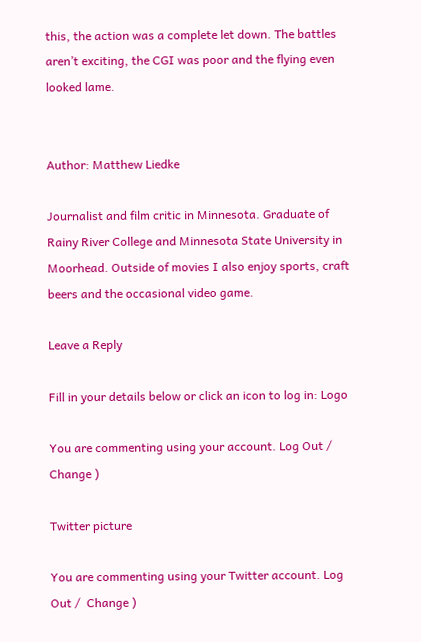this, the action was a complete let down. The battles aren’t exciting, the CGI was poor and the flying even looked lame.


Author: Matthew Liedke

Journalist and film critic in Minnesota. Graduate of Rainy River College and Minnesota State University in Moorhead. Outside of movies I also enjoy sports, craft beers and the occasional video game.

Leave a Reply

Fill in your details below or click an icon to log in: Logo

You are commenting using your account. Log Out /  Change )

Twitter picture

You are commenting using your Twitter account. Log Out /  Change )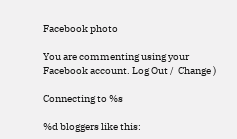Facebook photo

You are commenting using your Facebook account. Log Out /  Change )

Connecting to %s

%d bloggers like this: